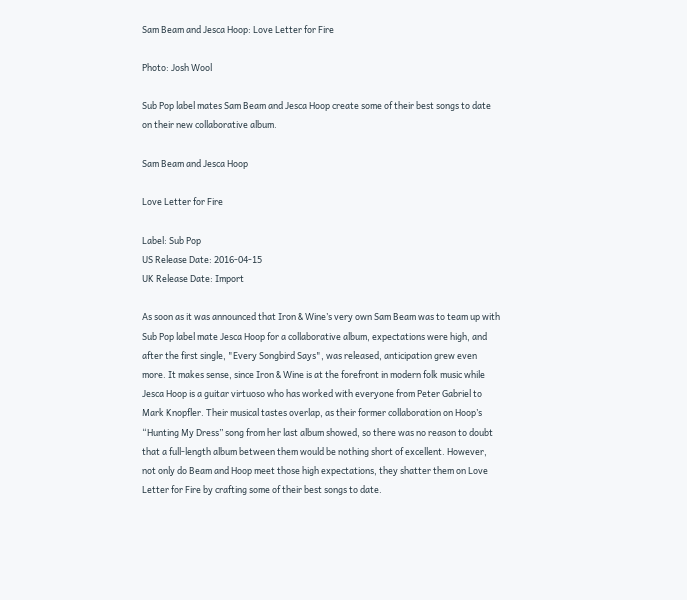Sam Beam and Jesca Hoop: Love Letter for Fire

Photo: Josh Wool

Sub Pop label mates Sam Beam and Jesca Hoop create some of their best songs to date on their new collaborative album.

Sam Beam and Jesca Hoop

Love Letter for Fire

Label: Sub Pop
US Release Date: 2016-04-15
UK Release Date: Import

As soon as it was announced that Iron & Wine’s very own Sam Beam was to team up with Sub Pop label mate Jesca Hoop for a collaborative album, expectations were high, and after the first single, "Every Songbird Says", was released, anticipation grew even more. It makes sense, since Iron & Wine is at the forefront in modern folk music while Jesca Hoop is a guitar virtuoso who has worked with everyone from Peter Gabriel to Mark Knopfler. Their musical tastes overlap, as their former collaboration on Hoop’s “Hunting My Dress” song from her last album showed, so there was no reason to doubt that a full-length album between them would be nothing short of excellent. However, not only do Beam and Hoop meet those high expectations, they shatter them on Love Letter for Fire by crafting some of their best songs to date.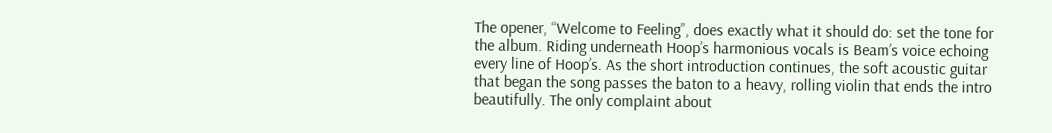The opener, “Welcome to Feeling”, does exactly what it should do: set the tone for the album. Riding underneath Hoop’s harmonious vocals is Beam’s voice echoing every line of Hoop’s. As the short introduction continues, the soft acoustic guitar that began the song passes the baton to a heavy, rolling violin that ends the intro beautifully. The only complaint about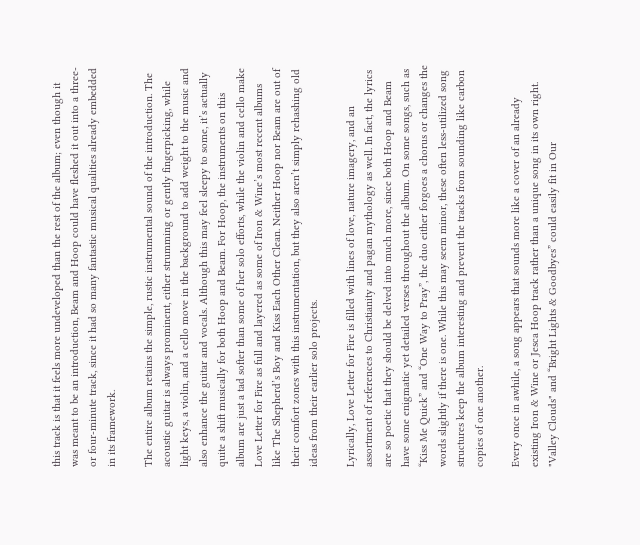this track is that it feels more undeveloped than the rest of the album; even though it was meant to be an introduction, Beam and Hoop could have fleshed it out into a three- or four-minute track, since it had so many fantastic musical qualities already embedded in its framework.

The entire album retains the simple, rustic instrumental sound of the introduction. The acoustic guitar is always prominent, either strumming or gently fingerpicking, while light keys, a violin, and a cello move in the background to add weight to the music and also enhance the guitar and vocals. Although this may feel sleepy to some, it’s actually quite a shift musically for both Hoop and Beam. For Hoop, the instruments on this album are just a tad softer than some of her solo efforts, while the violin and cello make Love Letter for Fire as full and layered as some of Iron & Wine’s most recent albums like The Shepherd’s Boy and Kiss Each Other Clean. Neither Hoop nor Beam are out of their comfort zones with this instrumentation, but they also aren’t simply rehashing old ideas from their earlier solo projects.

Lyrically, Love Letter for Fire is filled with lines of love, nature imagery, and an assortment of references to Christianity and pagan mythology as well. In fact, the lyrics are so poetic that they should be delved into much more, since both Hoop and Beam have some enigmatic yet detailed verses throughout the album. On some songs, such as “Kiss Me Quick” and “One Way to Pray”, the duo either forgoes a chorus or changes the words slightly if there is one. While this may seem minor, these often less-utilized song structures keep the album interesting and prevent the tracks from sounding like carbon copies of one another.

Every once in awhile, a song appears that sounds more like a cover of an already existing Iron & Wine or Jesca Hoop track rather than a unique song in its own right. "Valley Clouds" and “Bright Lights & Goodbyes” could easily fit in Our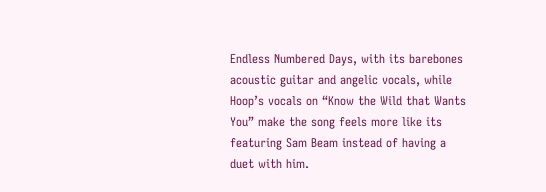Endless Numbered Days, with its barebones acoustic guitar and angelic vocals, while Hoop’s vocals on “Know the Wild that Wants You” make the song feels more like its featuring Sam Beam instead of having a duet with him.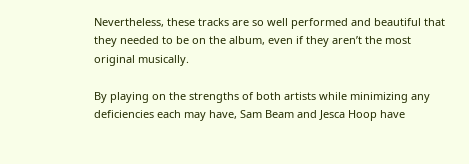Nevertheless, these tracks are so well performed and beautiful that they needed to be on the album, even if they aren’t the most original musically.

By playing on the strengths of both artists while minimizing any deficiencies each may have, Sam Beam and Jesca Hoop have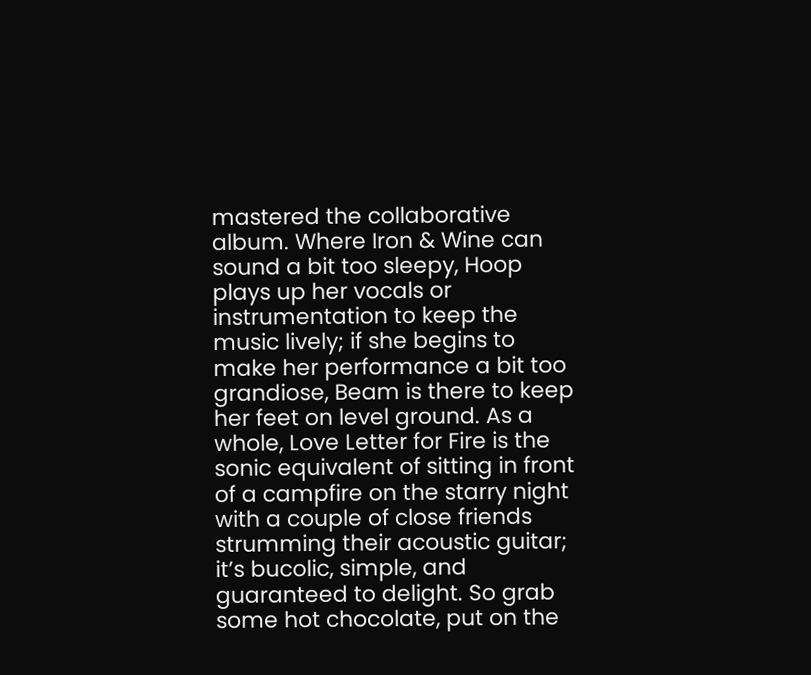mastered the collaborative album. Where Iron & Wine can sound a bit too sleepy, Hoop plays up her vocals or instrumentation to keep the music lively; if she begins to make her performance a bit too grandiose, Beam is there to keep her feet on level ground. As a whole, Love Letter for Fire is the sonic equivalent of sitting in front of a campfire on the starry night with a couple of close friends strumming their acoustic guitar; it’s bucolic, simple, and guaranteed to delight. So grab some hot chocolate, put on the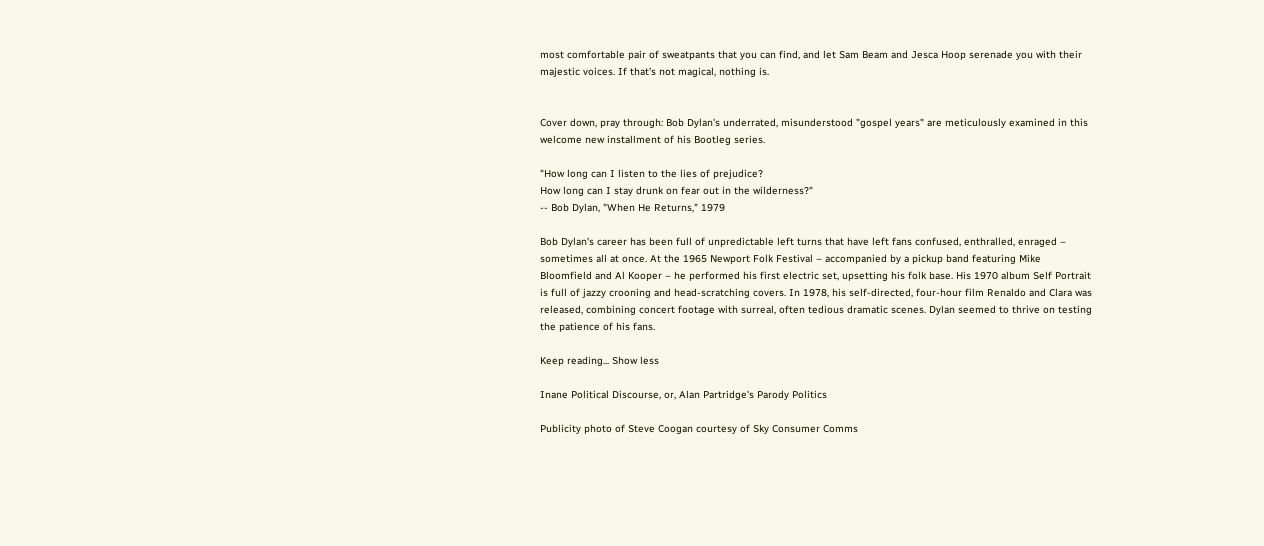most comfortable pair of sweatpants that you can find, and let Sam Beam and Jesca Hoop serenade you with their majestic voices. If that’s not magical, nothing is.


Cover down, pray through: Bob Dylan's underrated, misunderstood "gospel years" are meticulously examined in this welcome new installment of his Bootleg series.

"How long can I listen to the lies of prejudice?
How long can I stay drunk on fear out in the wilderness?"
-- Bob Dylan, "When He Returns," 1979

Bob Dylan's career has been full of unpredictable left turns that have left fans confused, enthralled, enraged – sometimes all at once. At the 1965 Newport Folk Festival – accompanied by a pickup band featuring Mike Bloomfield and Al Kooper – he performed his first electric set, upsetting his folk base. His 1970 album Self Portrait is full of jazzy crooning and head-scratching covers. In 1978, his self-directed, four-hour film Renaldo and Clara was released, combining concert footage with surreal, often tedious dramatic scenes. Dylan seemed to thrive on testing the patience of his fans.

Keep reading... Show less

Inane Political Discourse, or, Alan Partridge's Parody Politics

Publicity photo of Steve Coogan courtesy of Sky Consumer Comms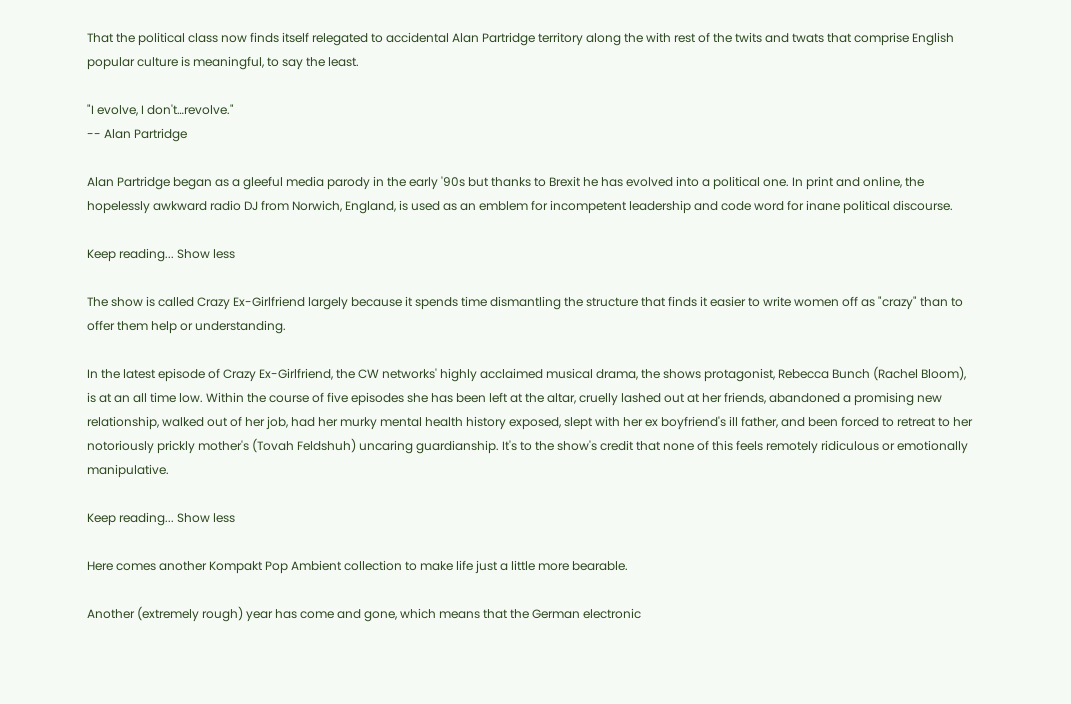That the political class now finds itself relegated to accidental Alan Partridge territory along the with rest of the twits and twats that comprise English popular culture is meaningful, to say the least.

"I evolve, I don't…revolve."
-- Alan Partridge

Alan Partridge began as a gleeful media parody in the early '90s but thanks to Brexit he has evolved into a political one. In print and online, the hopelessly awkward radio DJ from Norwich, England, is used as an emblem for incompetent leadership and code word for inane political discourse.

Keep reading... Show less

The show is called Crazy Ex-Girlfriend largely because it spends time dismantling the structure that finds it easier to write women off as "crazy" than to offer them help or understanding.

In the latest episode of Crazy Ex-Girlfriend, the CW networks' highly acclaimed musical drama, the shows protagonist, Rebecca Bunch (Rachel Bloom), is at an all time low. Within the course of five episodes she has been left at the altar, cruelly lashed out at her friends, abandoned a promising new relationship, walked out of her job, had her murky mental health history exposed, slept with her ex boyfriend's ill father, and been forced to retreat to her notoriously prickly mother's (Tovah Feldshuh) uncaring guardianship. It's to the show's credit that none of this feels remotely ridiculous or emotionally manipulative.

Keep reading... Show less

Here comes another Kompakt Pop Ambient collection to make life just a little more bearable.

Another (extremely rough) year has come and gone, which means that the German electronic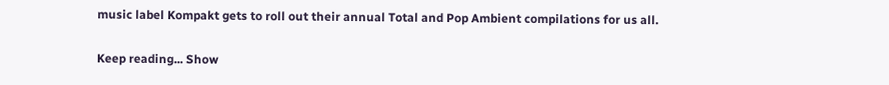music label Kompakt gets to roll out their annual Total and Pop Ambient compilations for us all.

Keep reading... Show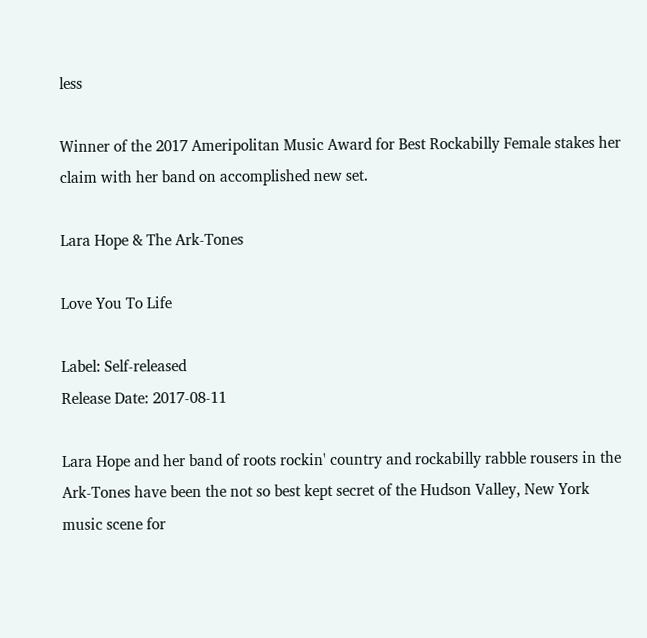less

Winner of the 2017 Ameripolitan Music Award for Best Rockabilly Female stakes her claim with her band on accomplished new set.

Lara Hope & The Ark-Tones

Love You To Life

Label: Self-released
Release Date: 2017-08-11

Lara Hope and her band of roots rockin' country and rockabilly rabble rousers in the Ark-Tones have been the not so best kept secret of the Hudson Valley, New York music scene for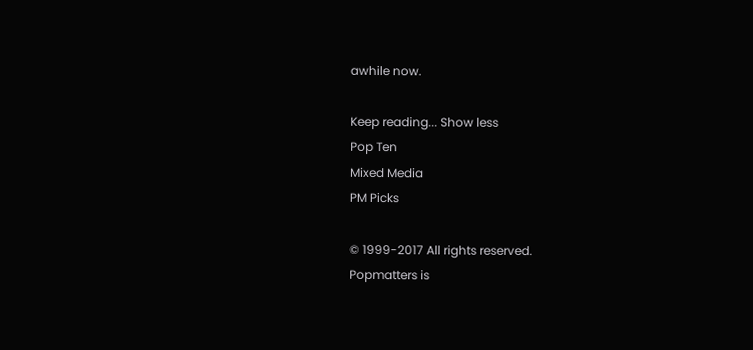awhile now.

Keep reading... Show less
Pop Ten
Mixed Media
PM Picks

© 1999-2017 All rights reserved.
Popmatters is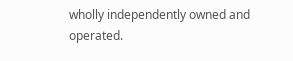wholly independently owned and operated.